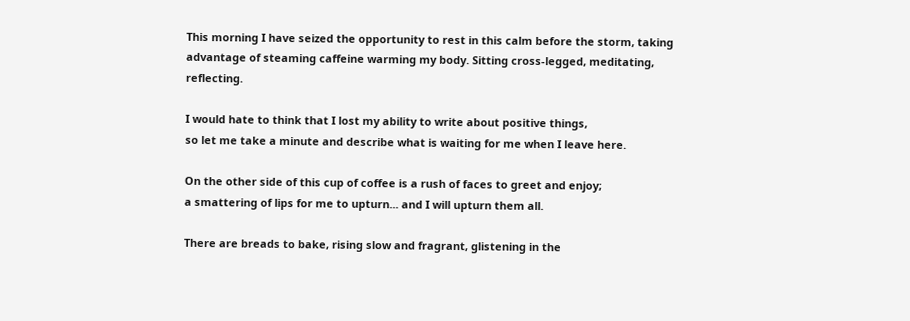This morning I have seized the opportunity to rest in this calm before the storm, taking advantage of steaming caffeine warming my body. Sitting cross-legged, meditating, reflecting.

I would hate to think that I lost my ability to write about positive things,
so let me take a minute and describe what is waiting for me when I leave here.

On the other side of this cup of coffee is a rush of faces to greet and enjoy;
a smattering of lips for me to upturn... and I will upturn them all.

There are breads to bake, rising slow and fragrant, glistening in the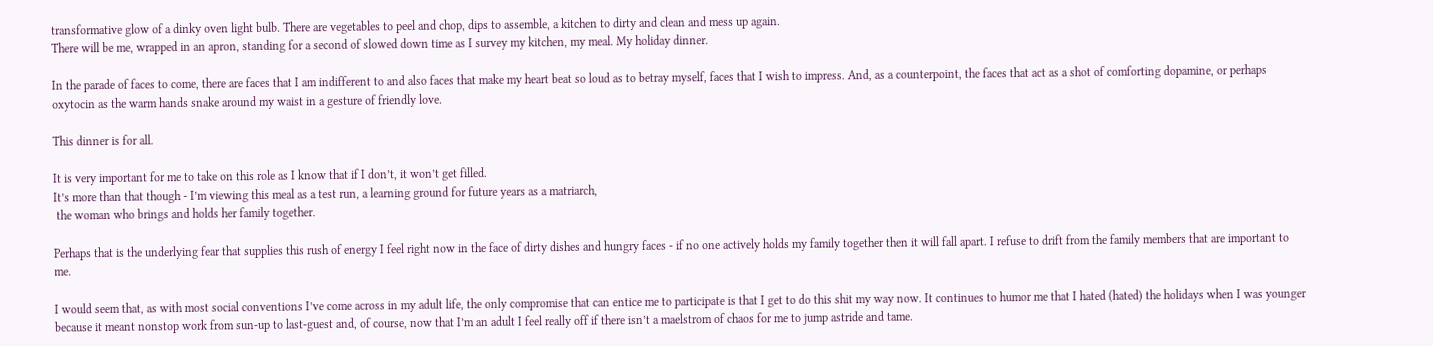transformative glow of a dinky oven light bulb. There are vegetables to peel and chop, dips to assemble, a kitchen to dirty and clean and mess up again.
There will be me, wrapped in an apron, standing for a second of slowed down time as I survey my kitchen, my meal. My holiday dinner.

In the parade of faces to come, there are faces that I am indifferent to and also faces that make my heart beat so loud as to betray myself, faces that I wish to impress. And, as a counterpoint, the faces that act as a shot of comforting dopamine, or perhaps oxytocin as the warm hands snake around my waist in a gesture of friendly love.

This dinner is for all.

It is very important for me to take on this role as I know that if I don’t, it won’t get filled.
It’s more than that though - I’m viewing this meal as a test run, a learning ground for future years as a matriarch,
 the woman who brings and holds her family together.

Perhaps that is the underlying fear that supplies this rush of energy I feel right now in the face of dirty dishes and hungry faces - if no one actively holds my family together then it will fall apart. I refuse to drift from the family members that are important to me.

I would seem that, as with most social conventions I’ve come across in my adult life, the only compromise that can entice me to participate is that I get to do this shit my way now. It continues to humor me that I hated (hated) the holidays when I was younger because it meant nonstop work from sun-up to last-guest and, of course, now that I’m an adult I feel really off if there isn’t a maelstrom of chaos for me to jump astride and tame.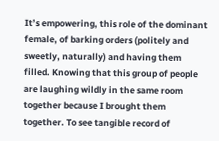It’s empowering, this role of the dominant female, of barking orders (politely and sweetly, naturally) and having them filled. Knowing that this group of people are laughing wildly in the same room together because I brought them together. To see tangible record of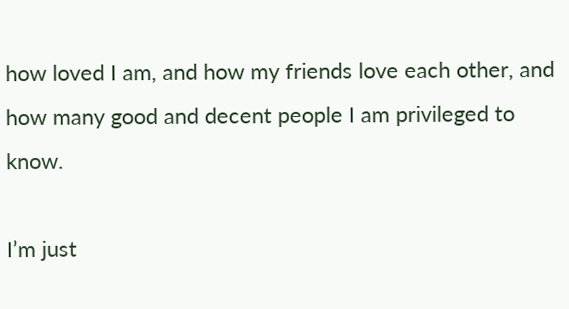how loved I am, and how my friends love each other, and how many good and decent people I am privileged to know.

I’m just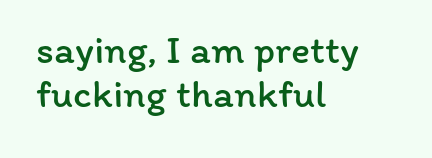saying, I am pretty fucking thankful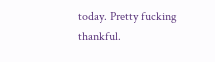today. Pretty fucking thankful.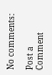No comments:

Post a Comment